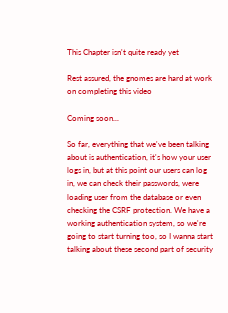This Chapter isn't quite ready yet

Rest assured, the gnomes are hard at work on completing this video

Coming soon...

So far, everything that we've been talking about is authentication, it's how your user logs in, but at this point our users can log in, we can check their passwords, were loading user from the database or even checking the CSRF protection. We have a working authentication system, so we're going to start turning too, so I wanna start talking about these second part of security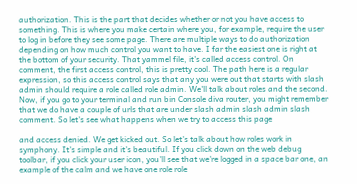authorization. This is the part that decides whether or not you have access to something. This is where you make certain where you, for example, require the user to log in before they see some page. There are multiple ways to do authorization depending on how much control you want to have. I far the easiest one is right at the bottom of your security. That yammel file, it's called access control. On comment, the first access control, this is pretty cool. The path here is a regular expression, so this access control says that any you were out that starts with slash admin should require a role called role admin. We'll talk about roles and the second. Now, if you go to your terminal and run bin Console diva router, you might remember that we do have a couple of urls that are under slash admin slash admin slash comment. So let's see what happens when we try to access this page

and access denied. We get kicked out. So let's talk about how roles work in symphony. It's simple and it's beautiful. If you click down on the web debug toolbar, if you click your user icon, you'll see that we're logged in a space bar one, an example of the calm and we have one role role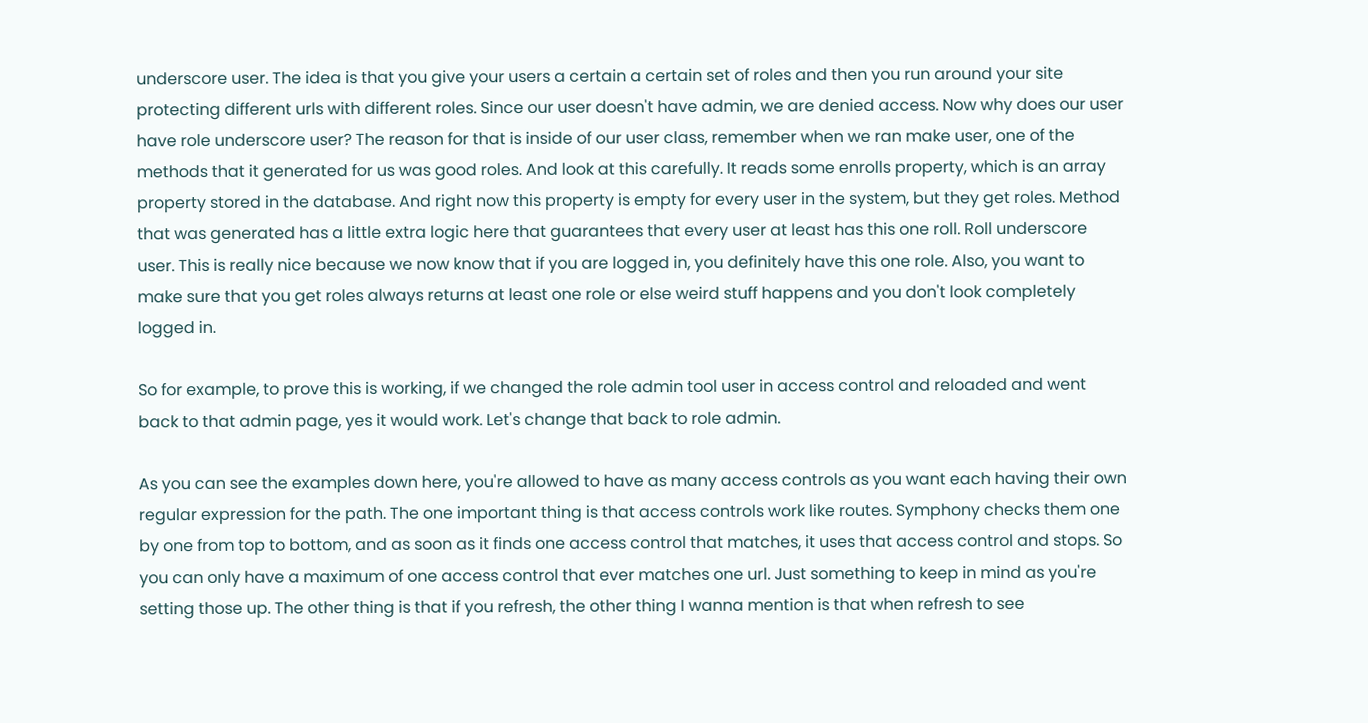underscore user. The idea is that you give your users a certain a certain set of roles and then you run around your site protecting different urls with different roles. Since our user doesn't have admin, we are denied access. Now why does our user have role underscore user? The reason for that is inside of our user class, remember when we ran make user, one of the methods that it generated for us was good roles. And look at this carefully. It reads some enrolls property, which is an array property stored in the database. And right now this property is empty for every user in the system, but they get roles. Method that was generated has a little extra logic here that guarantees that every user at least has this one roll. Roll underscore user. This is really nice because we now know that if you are logged in, you definitely have this one role. Also, you want to make sure that you get roles always returns at least one role or else weird stuff happens and you don't look completely logged in.

So for example, to prove this is working, if we changed the role admin tool user in access control and reloaded and went back to that admin page, yes it would work. Let's change that back to role admin.

As you can see the examples down here, you're allowed to have as many access controls as you want each having their own regular expression for the path. The one important thing is that access controls work like routes. Symphony checks them one by one from top to bottom, and as soon as it finds one access control that matches, it uses that access control and stops. So you can only have a maximum of one access control that ever matches one url. Just something to keep in mind as you're setting those up. The other thing is that if you refresh, the other thing I wanna mention is that when refresh to see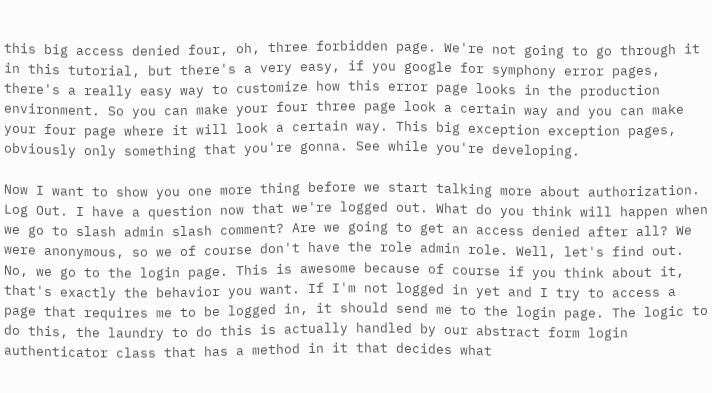this big access denied four, oh, three forbidden page. We're not going to go through it in this tutorial, but there's a very easy, if you google for symphony error pages, there's a really easy way to customize how this error page looks in the production environment. So you can make your four three page look a certain way and you can make your four page where it will look a certain way. This big exception exception pages, obviously only something that you're gonna. See while you're developing.

Now I want to show you one more thing before we start talking more about authorization. Log Out. I have a question now that we're logged out. What do you think will happen when we go to slash admin slash comment? Are we going to get an access denied after all? We were anonymous, so we of course don't have the role admin role. Well, let's find out. No, we go to the login page. This is awesome because of course if you think about it, that's exactly the behavior you want. If I'm not logged in yet and I try to access a page that requires me to be logged in, it should send me to the login page. The logic to do this, the laundry to do this is actually handled by our abstract form login authenticator class that has a method in it that decides what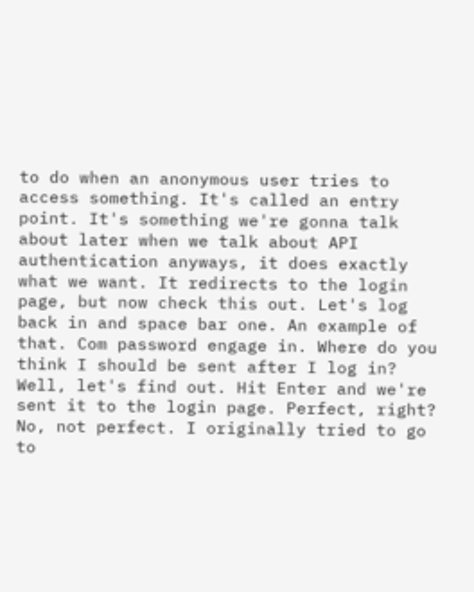to do when an anonymous user tries to access something. It's called an entry point. It's something we're gonna talk about later when we talk about API authentication anyways, it does exactly what we want. It redirects to the login page, but now check this out. Let's log back in and space bar one. An example of that. Com password engage in. Where do you think I should be sent after I log in? Well, let's find out. Hit Enter and we're sent it to the login page. Perfect, right? No, not perfect. I originally tried to go to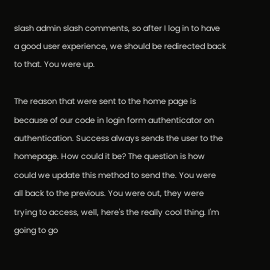slash admin slash comments, so after I log in to have a good user experience, we should be redirected back to that. You were up.

The reason that were sent to the home page is because of our code in login form authenticator on authentication. Success always sends the user to the homepage. How could it be? The question is how could we update this method to send the. You were all back to the previous. You were out, they were trying to access, well, here's the really cool thing. I'm going to go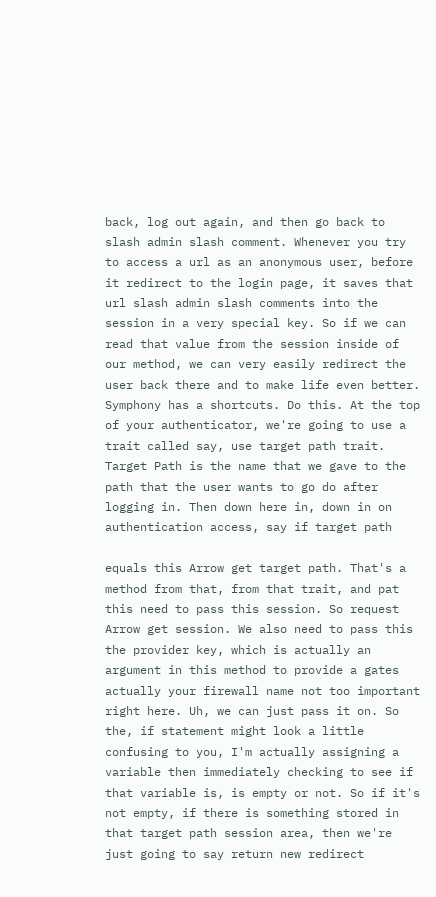back, log out again, and then go back to slash admin slash comment. Whenever you try to access a url as an anonymous user, before it redirect to the login page, it saves that url slash admin slash comments into the session in a very special key. So if we can read that value from the session inside of our method, we can very easily redirect the user back there and to make life even better. Symphony has a shortcuts. Do this. At the top of your authenticator, we're going to use a trait called say, use target path trait. Target Path is the name that we gave to the path that the user wants to go do after logging in. Then down here in, down in on authentication access, say if target path

equals this Arrow get target path. That's a method from that, from that trait, and pat this need to pass this session. So request Arrow get session. We also need to pass this the provider key, which is actually an argument in this method to provide a gates actually your firewall name not too important right here. Uh, we can just pass it on. So the, if statement might look a little confusing to you, I'm actually assigning a variable then immediately checking to see if that variable is, is empty or not. So if it's not empty, if there is something stored in that target path session area, then we're just going to say return new redirect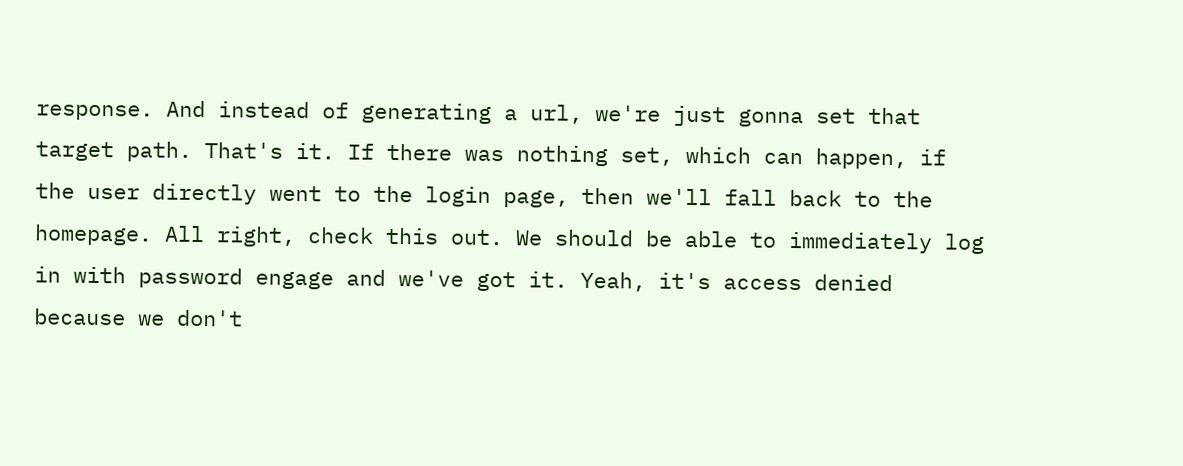response. And instead of generating a url, we're just gonna set that target path. That's it. If there was nothing set, which can happen, if the user directly went to the login page, then we'll fall back to the homepage. All right, check this out. We should be able to immediately log in with password engage and we've got it. Yeah, it's access denied because we don't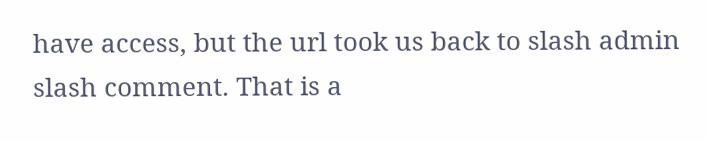have access, but the url took us back to slash admin slash comment. That is a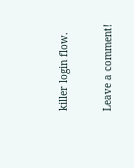killer login flow.

Leave a comment!